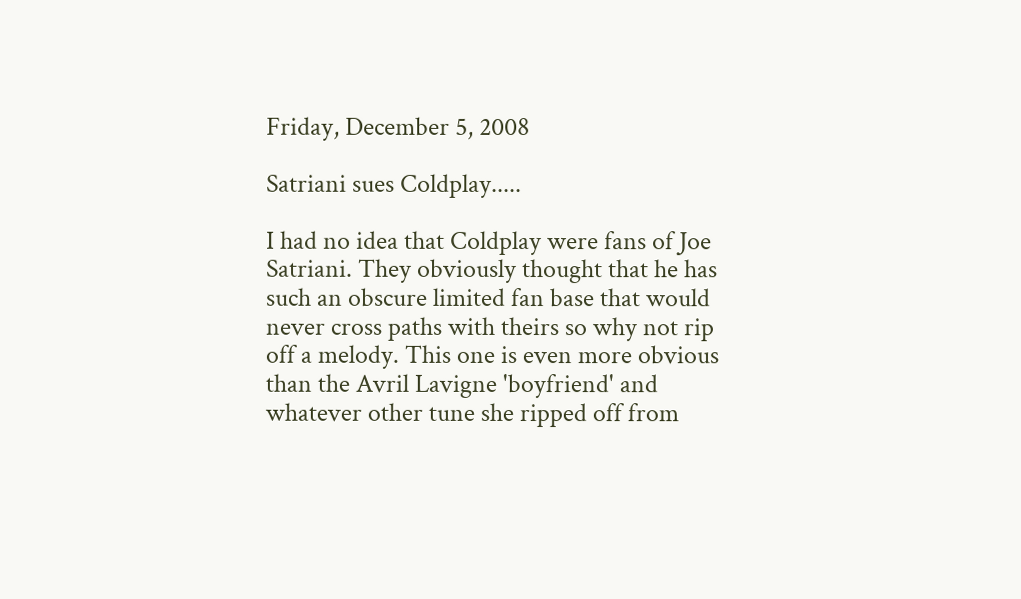Friday, December 5, 2008

Satriani sues Coldplay.....

I had no idea that Coldplay were fans of Joe Satriani. They obviously thought that he has such an obscure limited fan base that would never cross paths with theirs so why not rip off a melody. This one is even more obvious than the Avril Lavigne 'boyfriend' and whatever other tune she ripped off from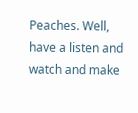Peaches. Well, have a listen and watch and make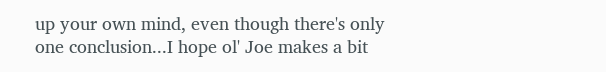up your own mind, even though there's only one conclusion...I hope ol' Joe makes a bit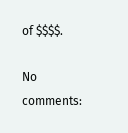of $$$$.

No comments: